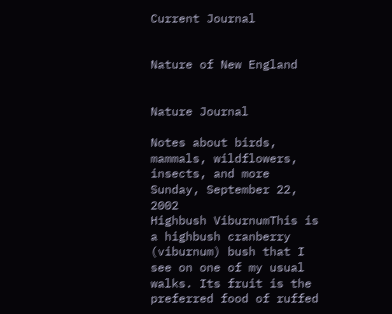Current Journal


Nature of New England


Nature Journal

Notes about birds, mammals, wildflowers, insects, and more
Sunday, September 22, 2002
Highbush ViburnumThis is a highbush cranberry (viburnum) bush that I see on one of my usual walks. Its fruit is the preferred food of ruffed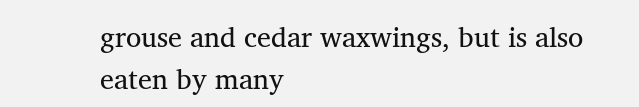grouse and cedar waxwings, but is also eaten by many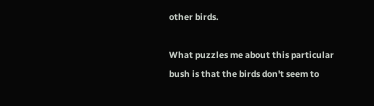other birds.

What puzzles me about this particular bush is that the birds don't seem to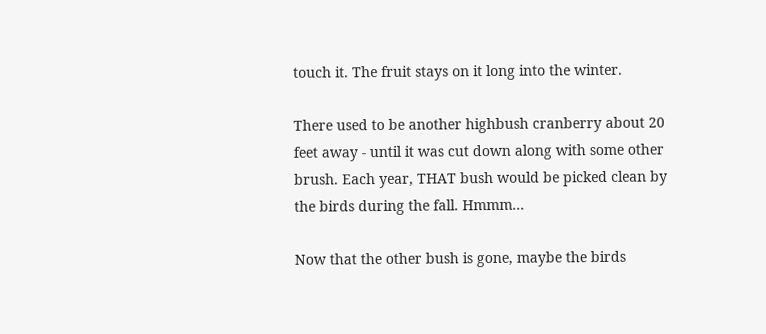touch it. The fruit stays on it long into the winter.

There used to be another highbush cranberry about 20 feet away - until it was cut down along with some other brush. Each year, THAT bush would be picked clean by the birds during the fall. Hmmm...

Now that the other bush is gone, maybe the birds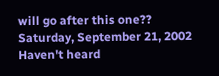will go after this one??
Saturday, September 21, 2002
Haven't heard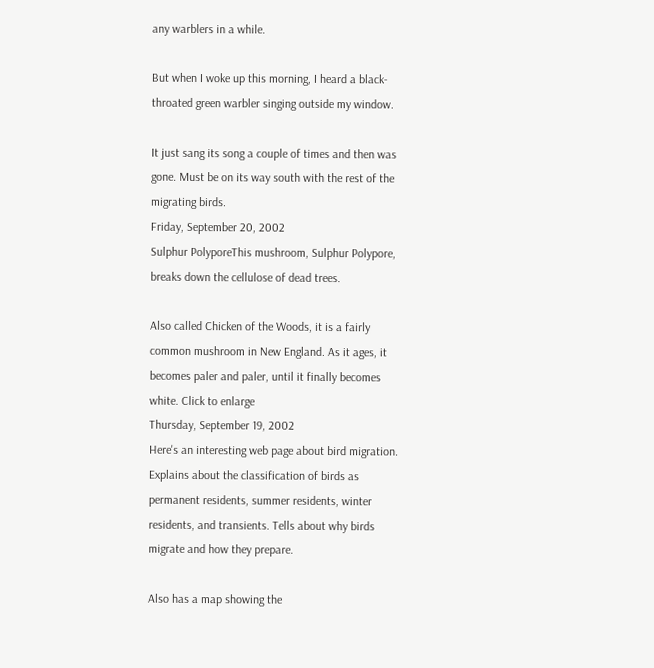any warblers in a while.

But when I woke up this morning, I heard a black-throated green warbler singing outside my window.

It just sang its song a couple of times and then was gone. Must be on its way south with the rest of the migrating birds.
Friday, September 20, 2002
Sulphur PolyporeThis mushroom, Sulphur Polypore, breaks down the cellulose of dead trees.

Also called Chicken of the Woods, it is a fairly common mushroom in New England. As it ages, it becomes paler and paler, until it finally becomes
white. Click to enlarge
Thursday, September 19, 2002
Here's an interesting web page about bird migration. Explains about the classification of birds as permanent residents, summer residents, winter residents, and transients. Tells about why birds migrate and how they prepare.

Also has a map showing the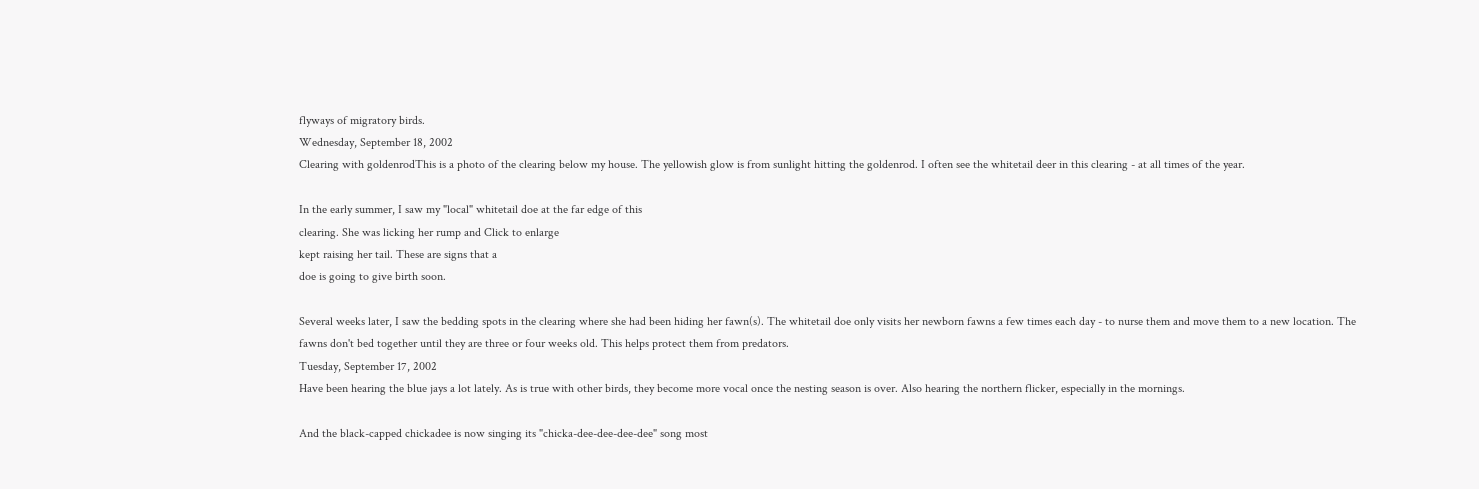flyways of migratory birds.
Wednesday, September 18, 2002
Clearing with goldenrodThis is a photo of the clearing below my house. The yellowish glow is from sunlight hitting the goldenrod. I often see the whitetail deer in this clearing - at all times of the year.

In the early summer, I saw my "local" whitetail doe at the far edge of this
clearing. She was licking her rump and Click to enlarge
kept raising her tail. These are signs that a
doe is going to give birth soon.

Several weeks later, I saw the bedding spots in the clearing where she had been hiding her fawn(s). The whitetail doe only visits her newborn fawns a few times each day - to nurse them and move them to a new location. The fawns don't bed together until they are three or four weeks old. This helps protect them from predators.
Tuesday, September 17, 2002
Have been hearing the blue jays a lot lately. As is true with other birds, they become more vocal once the nesting season is over. Also hearing the northern flicker, especially in the mornings.

And the black-capped chickadee is now singing its "chicka-dee-dee-dee-dee" song most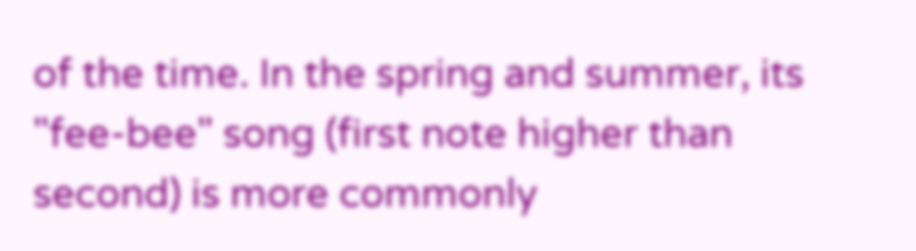of the time. In the spring and summer, its "fee-bee" song (first note higher than second) is more commonly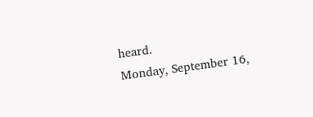heard.
Monday, September 16,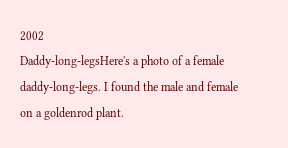2002
Daddy-long-legsHere's a photo of a female daddy-long-legs. I found the male and female on a goldenrod plant.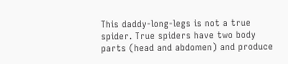This daddy-long-legs is not a true spider. True spiders have two body parts (head and abdomen) and produce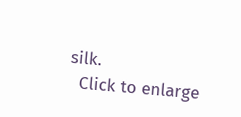silk.
  Click to enlarge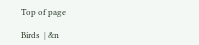Top of page

Birds  | &n